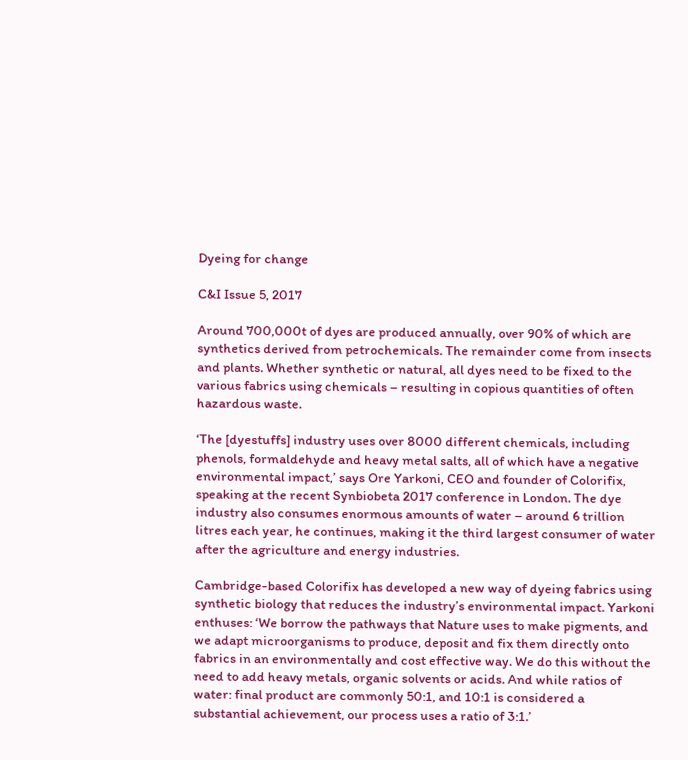Dyeing for change

C&I Issue 5, 2017

Around 700,000t of dyes are produced annually, over 90% of which are synthetics derived from petrochemicals. The remainder come from insects and plants. Whether synthetic or natural, all dyes need to be fixed to the various fabrics using chemicals – resulting in copious quantities of often hazardous waste.

‘The [dyestuffs] industry uses over 8000 different chemicals, including phenols, formaldehyde and heavy metal salts, all of which have a negative environmental impact,’ says Ore Yarkoni, CEO and founder of Colorifix, speaking at the recent Synbiobeta 2017 conference in London. The dye industry also consumes enormous amounts of water – around 6 trillion litres each year, he continues, making it the third largest consumer of water after the agriculture and energy industries.

Cambridge-based Colorifix has developed a new way of dyeing fabrics using synthetic biology that reduces the industry’s environmental impact. Yarkoni enthuses: ‘We borrow the pathways that Nature uses to make pigments, and we adapt microorganisms to produce, deposit and fix them directly onto fabrics in an environmentally and cost effective way. We do this without the need to add heavy metals, organic solvents or acids. And while ratios of water: final product are commonly 50:1, and 10:1 is considered a substantial achievement, our process uses a ratio of 3:1.’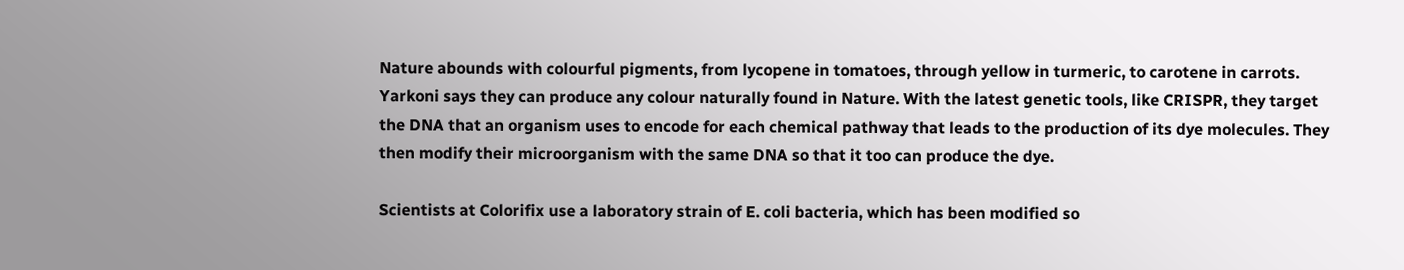Nature abounds with colourful pigments, from lycopene in tomatoes, through yellow in turmeric, to carotene in carrots. Yarkoni says they can produce any colour naturally found in Nature. With the latest genetic tools, like CRISPR, they target the DNA that an organism uses to encode for each chemical pathway that leads to the production of its dye molecules. They then modify their microorganism with the same DNA so that it too can produce the dye.

Scientists at Colorifix use a laboratory strain of E. coli bacteria, which has been modified so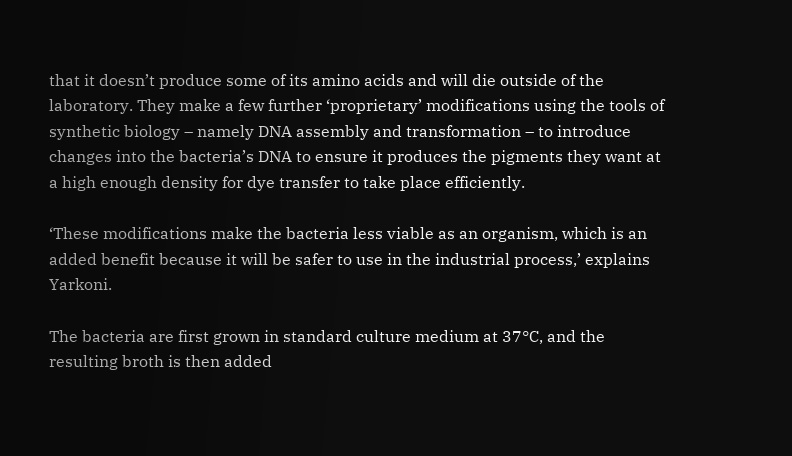that it doesn’t produce some of its amino acids and will die outside of the laboratory. They make a few further ‘proprietary’ modifications using the tools of synthetic biology – namely DNA assembly and transformation – to introduce changes into the bacteria’s DNA to ensure it produces the pigments they want at a high enough density for dye transfer to take place efficiently.

‘These modifications make the bacteria less viable as an organism, which is an added benefit because it will be safer to use in the industrial process,’ explains Yarkoni.

The bacteria are first grown in standard culture medium at 37°C, and the resulting broth is then added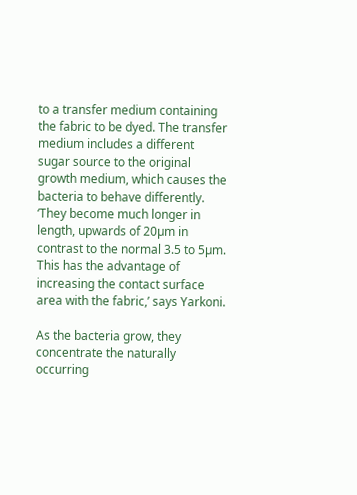to a transfer medium containing the fabric to be dyed. The transfer medium includes a different sugar source to the original growth medium, which causes the bacteria to behave differently. ‘They become much longer in length, upwards of 20µm in contrast to the normal 3.5 to 5µm. This has the advantage of increasing the contact surface area with the fabric,’ says Yarkoni.

As the bacteria grow, they concentrate the naturally occurring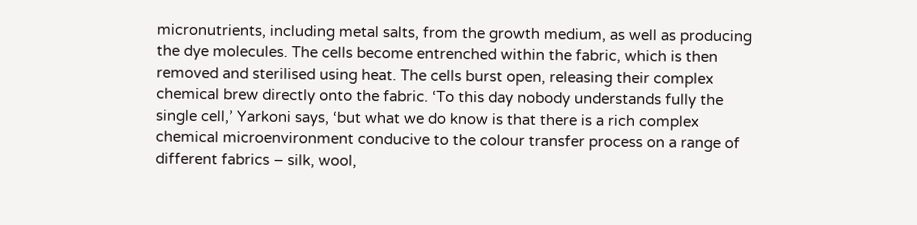micronutrients, including metal salts, from the growth medium, as well as producing the dye molecules. The cells become entrenched within the fabric, which is then removed and sterilised using heat. The cells burst open, releasing their complex chemical brew directly onto the fabric. ‘To this day nobody understands fully the single cell,’ Yarkoni says, ‘but what we do know is that there is a rich complex chemical microenvironment conducive to the colour transfer process on a range of different fabrics – silk, wool,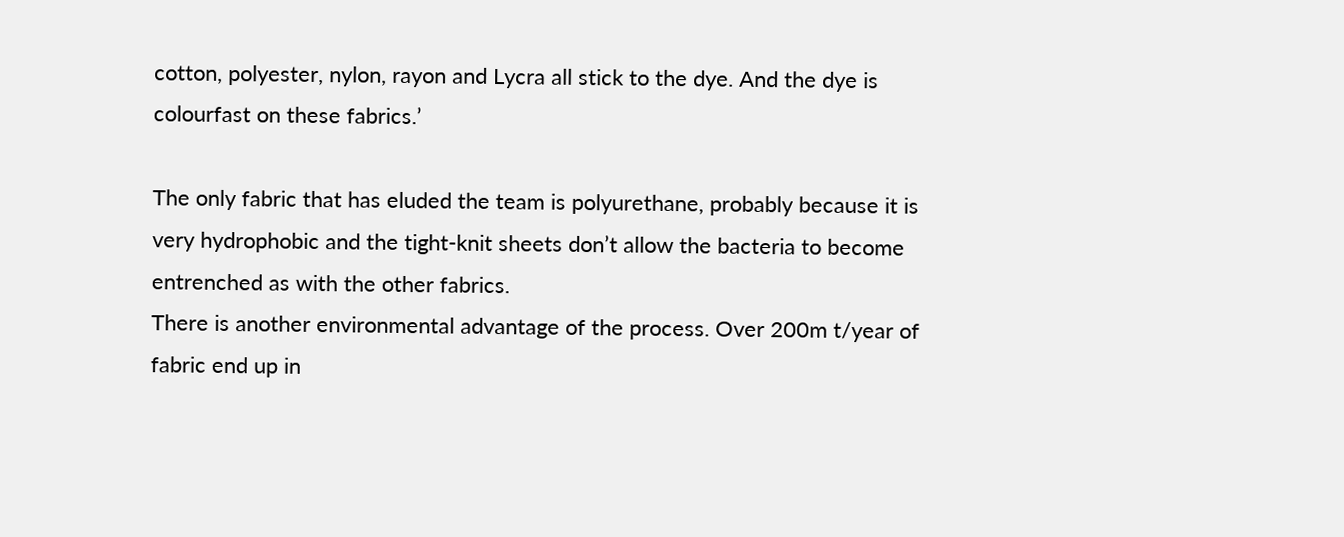cotton, polyester, nylon, rayon and Lycra all stick to the dye. And the dye is colourfast on these fabrics.’

The only fabric that has eluded the team is polyurethane, probably because it is very hydrophobic and the tight-knit sheets don’t allow the bacteria to become entrenched as with the other fabrics.
There is another environmental advantage of the process. Over 200m t/year of fabric end up in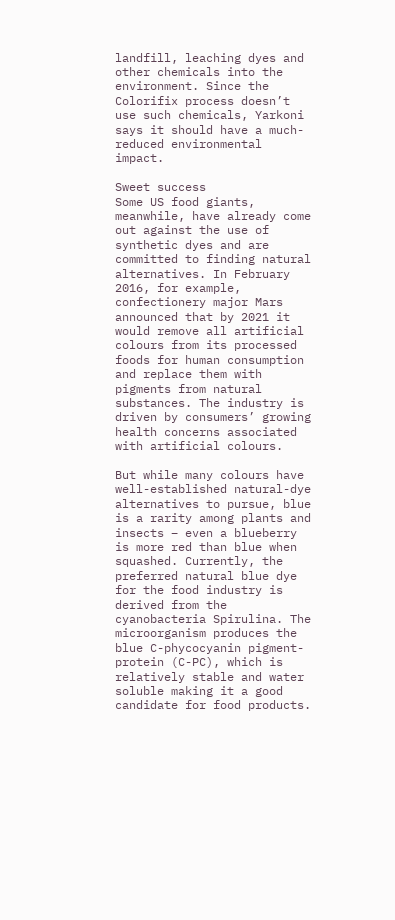landfill, leaching dyes and other chemicals into the environment. Since the Colorifix process doesn’t use such chemicals, Yarkoni says it should have a much-reduced environmental impact.

Sweet success
Some US food giants, meanwhile, have already come out against the use of synthetic dyes and are committed to finding natural alternatives. In February 2016, for example, confectionery major Mars announced that by 2021 it would remove all artificial colours from its processed foods for human consumption and replace them with pigments from natural substances. The industry is driven by consumers’ growing health concerns associated with artificial colours.

But while many colours have well-established natural-dye alternatives to pursue, blue is a rarity among plants and insects – even a blueberry is more red than blue when squashed. Currently, the preferred natural blue dye for the food industry is derived from the cyanobacteria Spirulina. The microorganism produces the blue C-phycocyanin pigment-protein (C-PC), which is relatively stable and water soluble making it a good candidate for food products.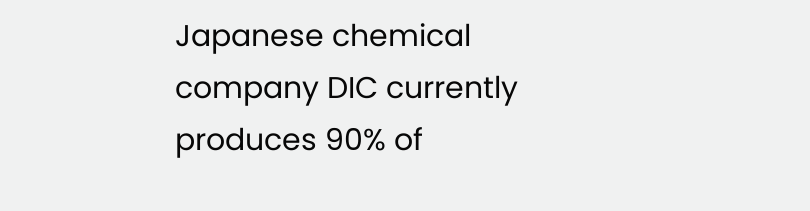Japanese chemical company DIC currently produces 90% of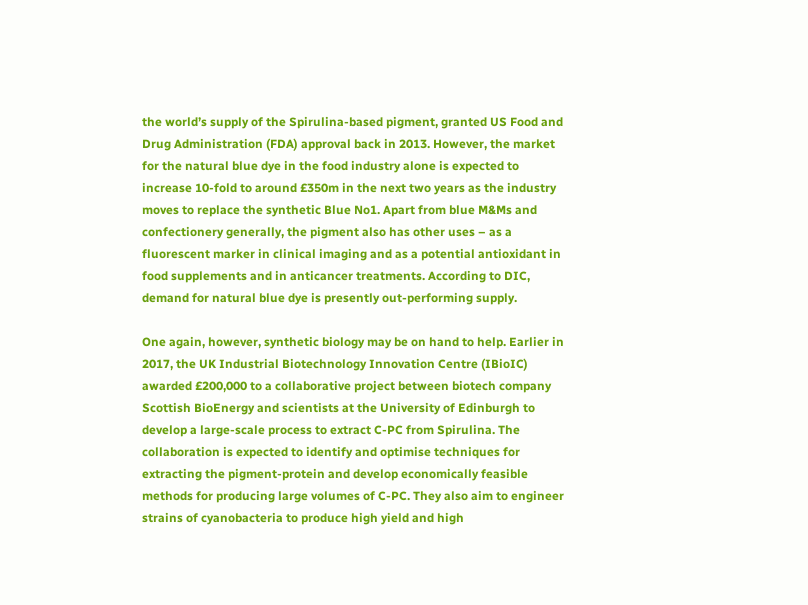the world’s supply of the Spirulina-based pigment, granted US Food and Drug Administration (FDA) approval back in 2013. However, the market for the natural blue dye in the food industry alone is expected to increase 10-fold to around £350m in the next two years as the industry moves to replace the synthetic Blue No1. Apart from blue M&Ms and confectionery generally, the pigment also has other uses – as a fluorescent marker in clinical imaging and as a potential antioxidant in food supplements and in anticancer treatments. According to DIC, demand for natural blue dye is presently out-performing supply.

One again, however, synthetic biology may be on hand to help. Earlier in 2017, the UK Industrial Biotechnology Innovation Centre (IBioIC) awarded £200,000 to a collaborative project between biotech company Scottish BioEnergy and scientists at the University of Edinburgh to develop a large-scale process to extract C-PC from Spirulina. The collaboration is expected to identify and optimise techniques for extracting the pigment-protein and develop economically feasible methods for producing large volumes of C-PC. They also aim to engineer strains of cyanobacteria to produce high yield and high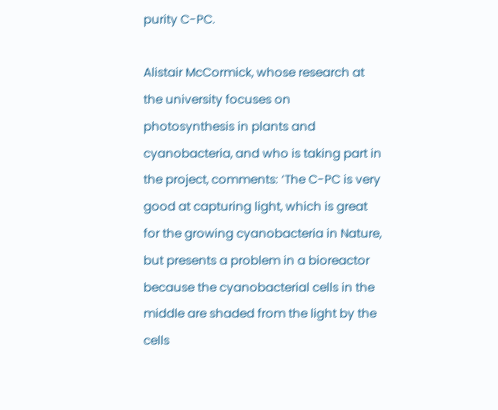purity C-PC.

Alistair McCormick, whose research at the university focuses on photosynthesis in plants and cyanobacteria, and who is taking part in the project, comments: ‘The C-PC is very good at capturing light, which is great for the growing cyanobacteria in Nature, but presents a problem in a bioreactor because the cyanobacterial cells in the middle are shaded from the light by the cells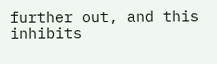further out, and this inhibits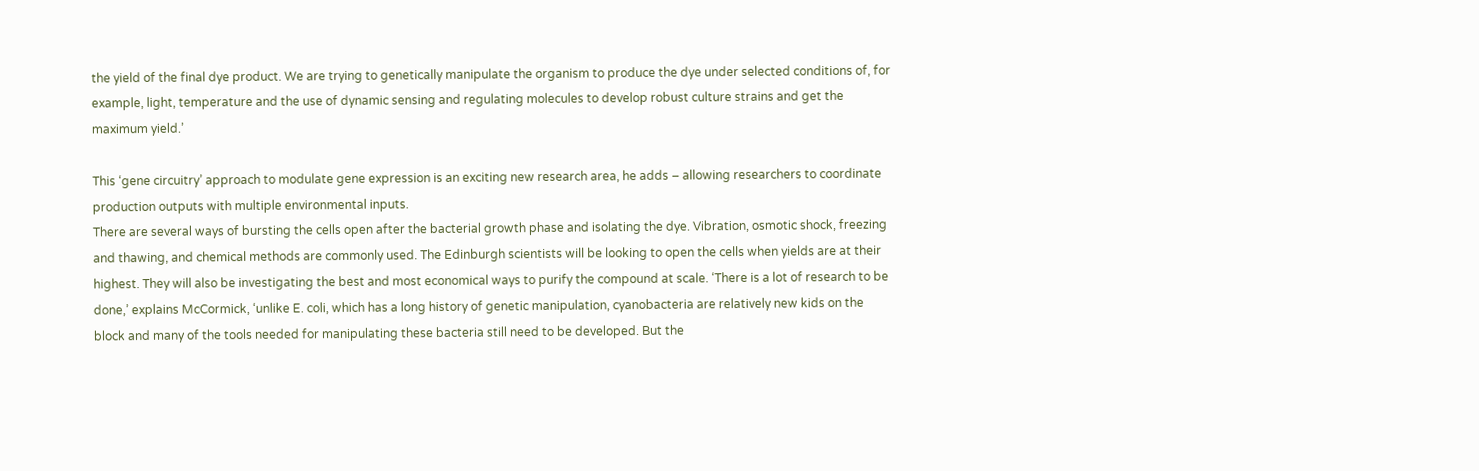the yield of the final dye product. We are trying to genetically manipulate the organism to produce the dye under selected conditions of, for example, light, temperature and the use of dynamic sensing and regulating molecules to develop robust culture strains and get the maximum yield.’

This ‘gene circuitry’ approach to modulate gene expression is an exciting new research area, he adds – allowing researchers to coordinate production outputs with multiple environmental inputs.
There are several ways of bursting the cells open after the bacterial growth phase and isolating the dye. Vibration, osmotic shock, freezing and thawing, and chemical methods are commonly used. The Edinburgh scientists will be looking to open the cells when yields are at their highest. They will also be investigating the best and most economical ways to purify the compound at scale. ‘There is a lot of research to be done,’ explains McCormick, ‘unlike E. coli, which has a long history of genetic manipulation, cyanobacteria are relatively new kids on the block and many of the tools needed for manipulating these bacteria still need to be developed. But the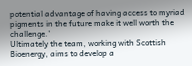potential advantage of having access to myriad pigments in the future make it well worth the challenge.’
Ultimately the team, working with Scottish Bioenergy, aims to develop a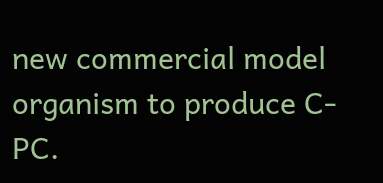new commercial model organism to produce C-PC.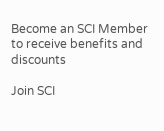Become an SCI Member to receive benefits and discounts

Join SCI